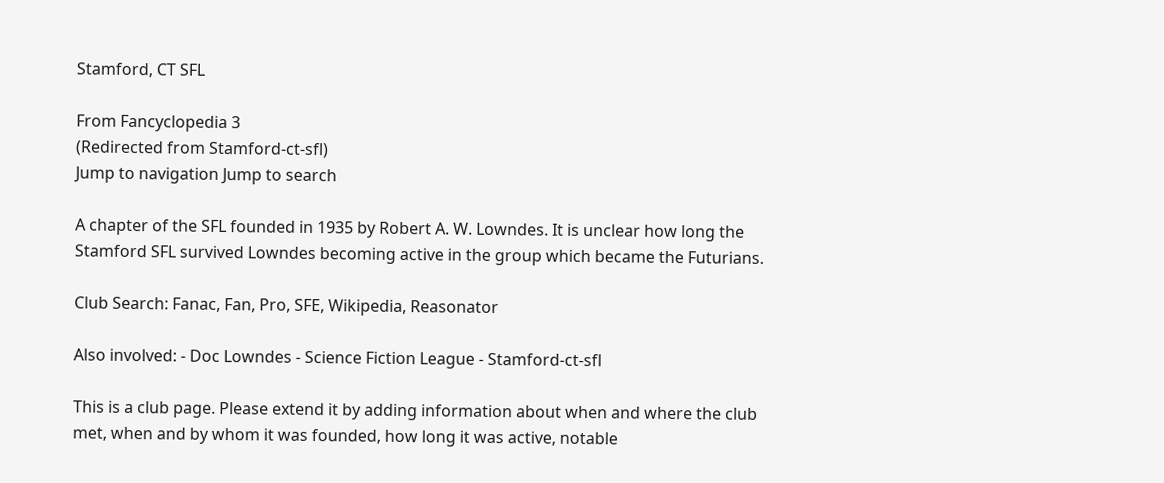Stamford, CT SFL

From Fancyclopedia 3
(Redirected from Stamford-ct-sfl)
Jump to navigation Jump to search

A chapter of the SFL founded in 1935 by Robert A. W. Lowndes. It is unclear how long the Stamford SFL survived Lowndes becoming active in the group which became the Futurians.

Club Search: Fanac, Fan, Pro, SFE, Wikipedia, Reasonator

Also involved: - Doc Lowndes - Science Fiction League - Stamford-ct-sfl

This is a club page. Please extend it by adding information about when and where the club met, when and by whom it was founded, how long it was active, notable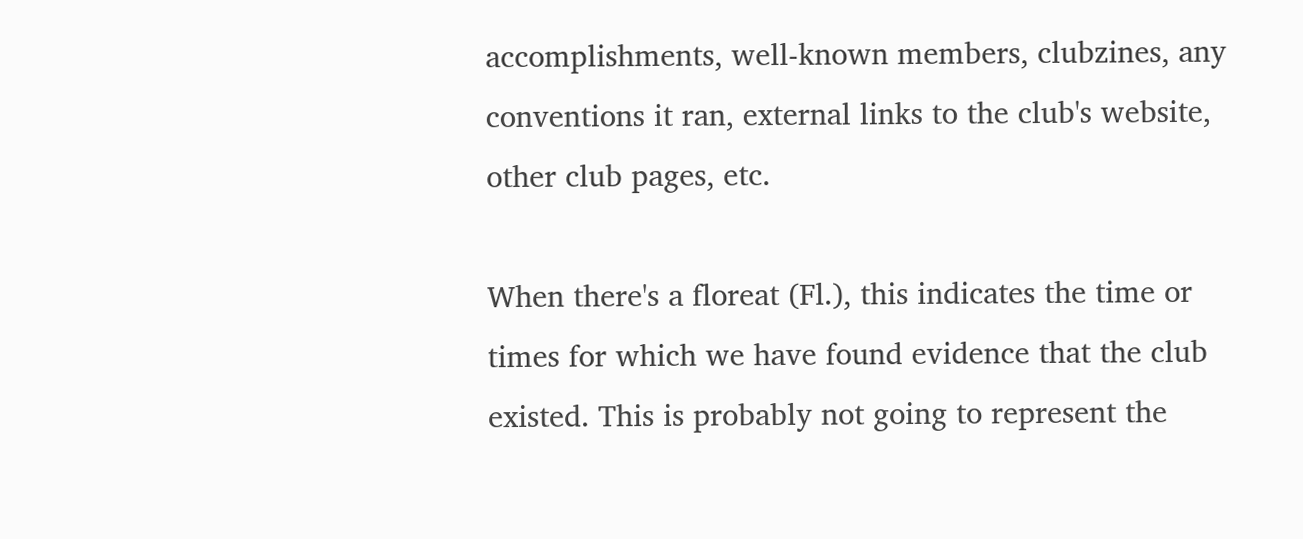accomplishments, well-known members, clubzines, any conventions it ran, external links to the club's website, other club pages, etc.

When there's a floreat (Fl.), this indicates the time or times for which we have found evidence that the club existed. This is probably not going to represent the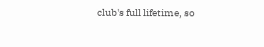club's full lifetime, so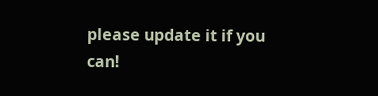please update it if you can!